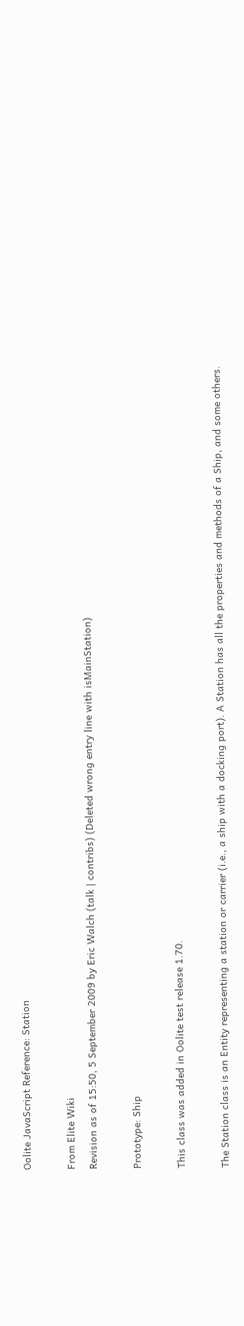Oolite JavaScript Reference: Station

From Elite Wiki
Revision as of 15:50, 5 September 2009 by Eric Walch (talk | contribs) (Deleted wrong entry line with isMainStation)

Prototype: Ship

This class was added in Oolite test release 1.70.

The Station class is an Entity representing a station or carrier (i.e., a ship with a docking port). A Station has all the properties and methods of a Ship, and some others.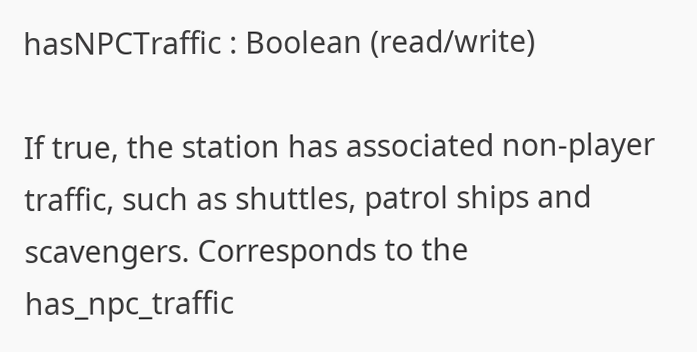hasNPCTraffic : Boolean (read/write)

If true, the station has associated non-player traffic, such as shuttles, patrol ships and scavengers. Corresponds to the has_npc_traffic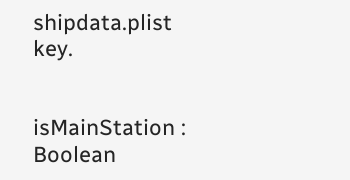shipdata.plist key.


isMainStation : Boolean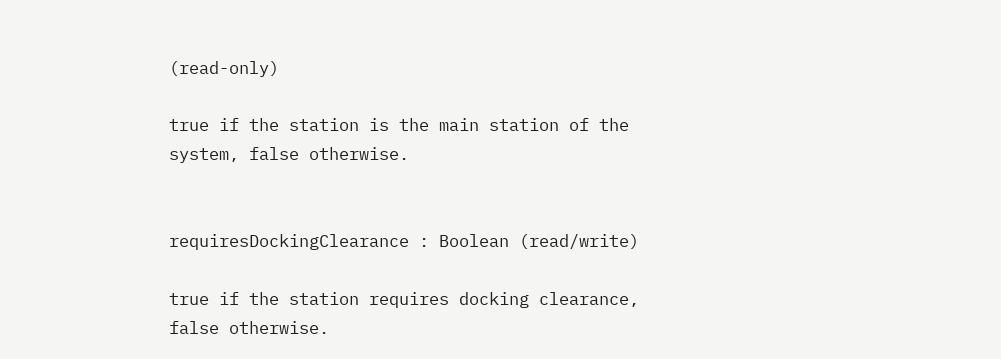(read-only)

true if the station is the main station of the system, false otherwise.


requiresDockingClearance : Boolean (read/write)

true if the station requires docking clearance, false otherwise.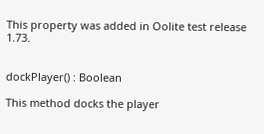This property was added in Oolite test release 1.73.


dockPlayer() : Boolean

This method docks the player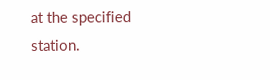at the specified station.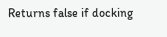Returns false if docking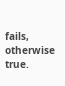fails, otherwise true.